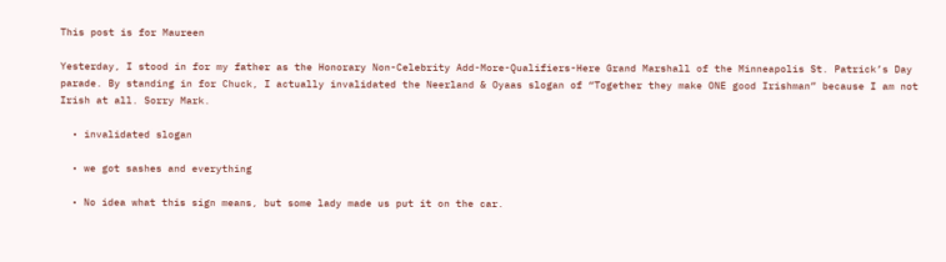This post is for Maureen

Yesterday, I stood in for my father as the Honorary Non-Celebrity Add-More-Qualifiers-Here Grand Marshall of the Minneapolis St. Patrick’s Day parade. By standing in for Chuck, I actually invalidated the Neerland & Oyaas slogan of “Together they make ONE good Irishman” because I am not Irish at all. Sorry Mark.

  • invalidated slogan

  • we got sashes and everything

  • No idea what this sign means, but some lady made us put it on the car.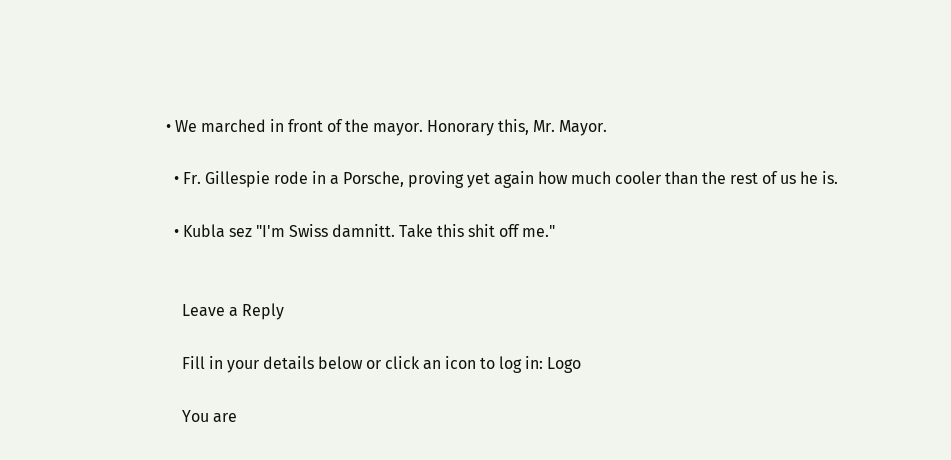• We marched in front of the mayor. Honorary this, Mr. Mayor.

  • Fr. Gillespie rode in a Porsche, proving yet again how much cooler than the rest of us he is.

  • Kubla sez "I'm Swiss damnitt. Take this shit off me."


    Leave a Reply

    Fill in your details below or click an icon to log in: Logo

    You are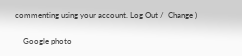commenting using your account. Log Out /  Change )

    Google photo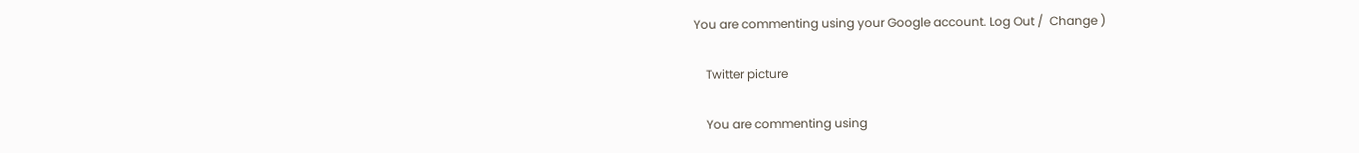You are commenting using your Google account. Log Out /  Change )

    Twitter picture

    You are commenting using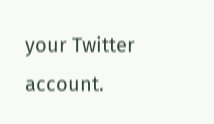your Twitter account.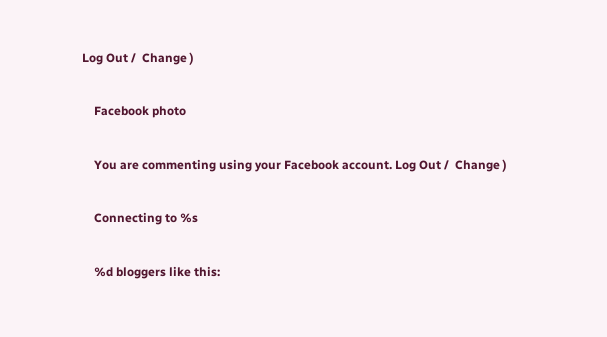Log Out /  Change )

    Facebook photo

    You are commenting using your Facebook account. Log Out /  Change )

    Connecting to %s

    %d bloggers like this: